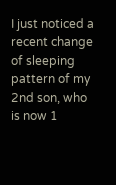I just noticed a recent change of sleeping pattern of my 2nd son, who is now 1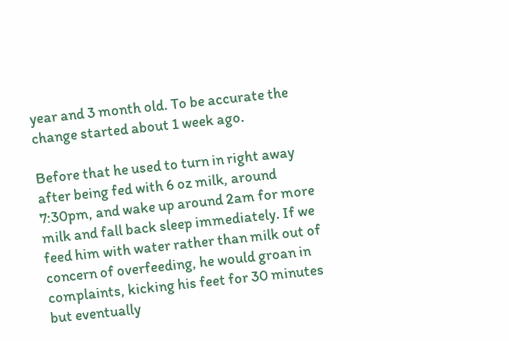year and 3 month old. To be accurate the change started about 1 week ago.

Before that he used to turn in right away after being fed with 6 oz milk, around 7:30pm, and wake up around 2am for more milk and fall back sleep immediately. If we feed him with water rather than milk out of concern of overfeeding, he would groan in complaints, kicking his feet for 30 minutes but eventually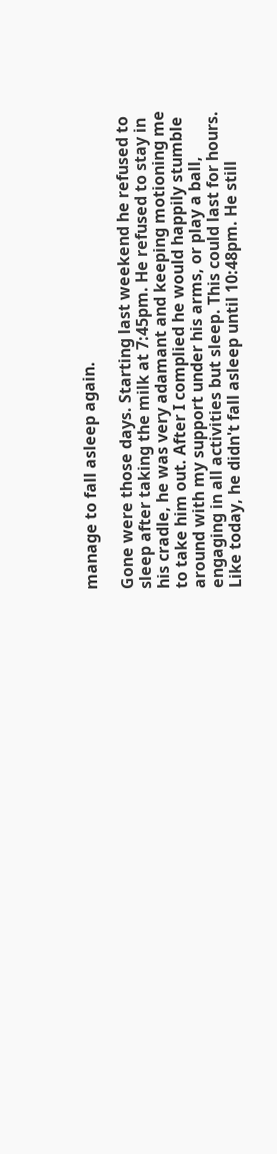manage to fall asleep again.

Gone were those days. Starting last weekend he refused to sleep after taking the milk at 7:45pm. He refused to stay in his cradle, he was very adamant and keeping motioning me to take him out. After I complied he would happily stumble around with my support under his arms, or play a ball, engaging in all activities but sleep. This could last for hours. Like today, he didn't fall asleep until 10:48pm. He still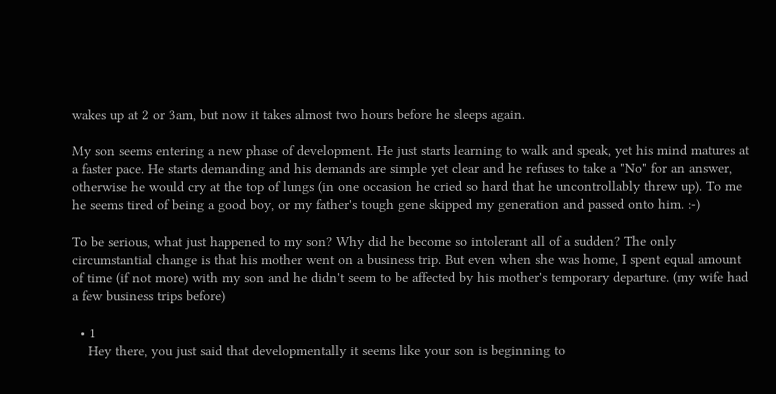wakes up at 2 or 3am, but now it takes almost two hours before he sleeps again.

My son seems entering a new phase of development. He just starts learning to walk and speak, yet his mind matures at a faster pace. He starts demanding and his demands are simple yet clear and he refuses to take a "No" for an answer, otherwise he would cry at the top of lungs (in one occasion he cried so hard that he uncontrollably threw up). To me he seems tired of being a good boy, or my father's tough gene skipped my generation and passed onto him. :-)

To be serious, what just happened to my son? Why did he become so intolerant all of a sudden? The only circumstantial change is that his mother went on a business trip. But even when she was home, I spent equal amount of time (if not more) with my son and he didn't seem to be affected by his mother's temporary departure. (my wife had a few business trips before)

  • 1
    Hey there, you just said that developmentally it seems like your son is beginning to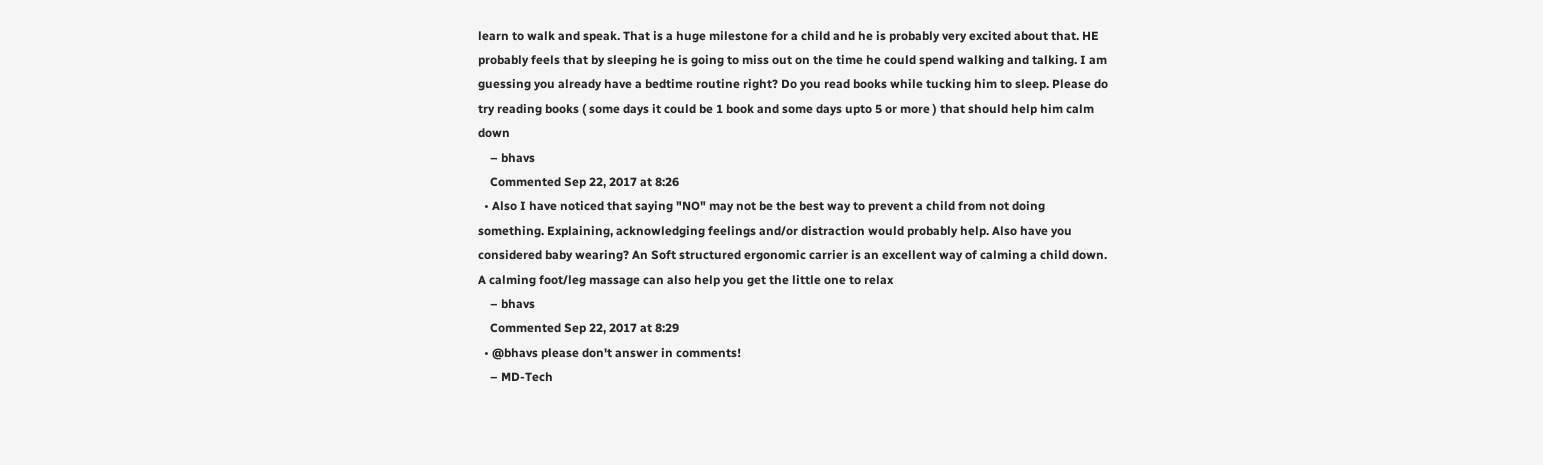learn to walk and speak. That is a huge milestone for a child and he is probably very excited about that. HE probably feels that by sleeping he is going to miss out on the time he could spend walking and talking. I am guessing you already have a bedtime routine right? Do you read books while tucking him to sleep. Please do try reading books ( some days it could be 1 book and some days upto 5 or more ) that should help him calm down
    – bhavs
    Commented Sep 22, 2017 at 8:26
  • Also I have noticed that saying "NO" may not be the best way to prevent a child from not doing something. Explaining, acknowledging feelings and/or distraction would probably help. Also have you considered baby wearing? An Soft structured ergonomic carrier is an excellent way of calming a child down. A calming foot/leg massage can also help you get the little one to relax
    – bhavs
    Commented Sep 22, 2017 at 8:29
  • @bhavs please don't answer in comments!
    – MD-Tech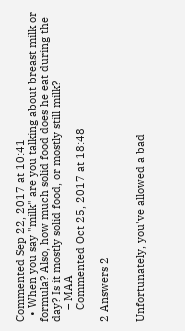Commented Sep 22, 2017 at 10:41
  • When you say "milk" are you talking about breast milk or formula? Also, how much solid food does he eat during the day? Is it mostly solid food, or mostly still milk?
    – MAA
    Commented Oct 25, 2017 at 18:48

2 Answers 2


Unfortunately, you've allowed a bad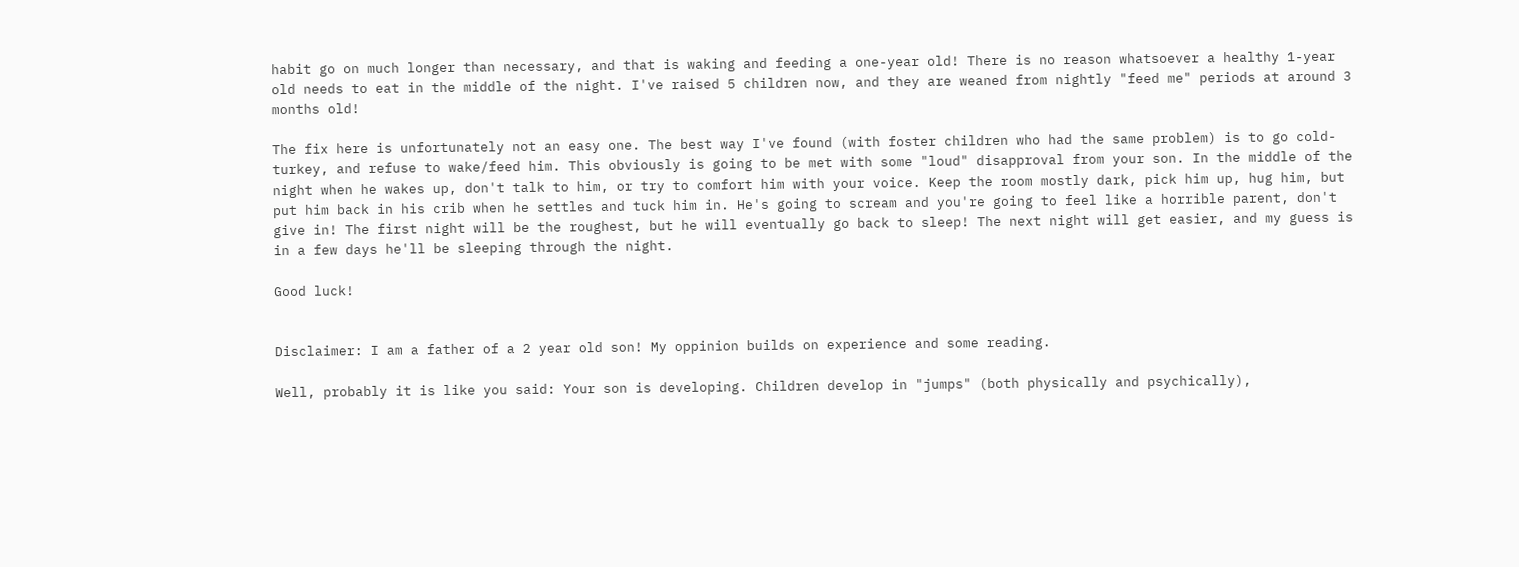habit go on much longer than necessary, and that is waking and feeding a one-year old! There is no reason whatsoever a healthy 1-year old needs to eat in the middle of the night. I've raised 5 children now, and they are weaned from nightly "feed me" periods at around 3 months old!

The fix here is unfortunately not an easy one. The best way I've found (with foster children who had the same problem) is to go cold-turkey, and refuse to wake/feed him. This obviously is going to be met with some "loud" disapproval from your son. In the middle of the night when he wakes up, don't talk to him, or try to comfort him with your voice. Keep the room mostly dark, pick him up, hug him, but put him back in his crib when he settles and tuck him in. He's going to scream and you're going to feel like a horrible parent, don't give in! The first night will be the roughest, but he will eventually go back to sleep! The next night will get easier, and my guess is in a few days he'll be sleeping through the night.

Good luck!


Disclaimer: I am a father of a 2 year old son! My oppinion builds on experience and some reading.

Well, probably it is like you said: Your son is developing. Children develop in "jumps" (both physically and psychically),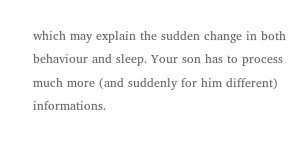which may explain the sudden change in both behaviour and sleep. Your son has to process much more (and suddenly for him different) informations.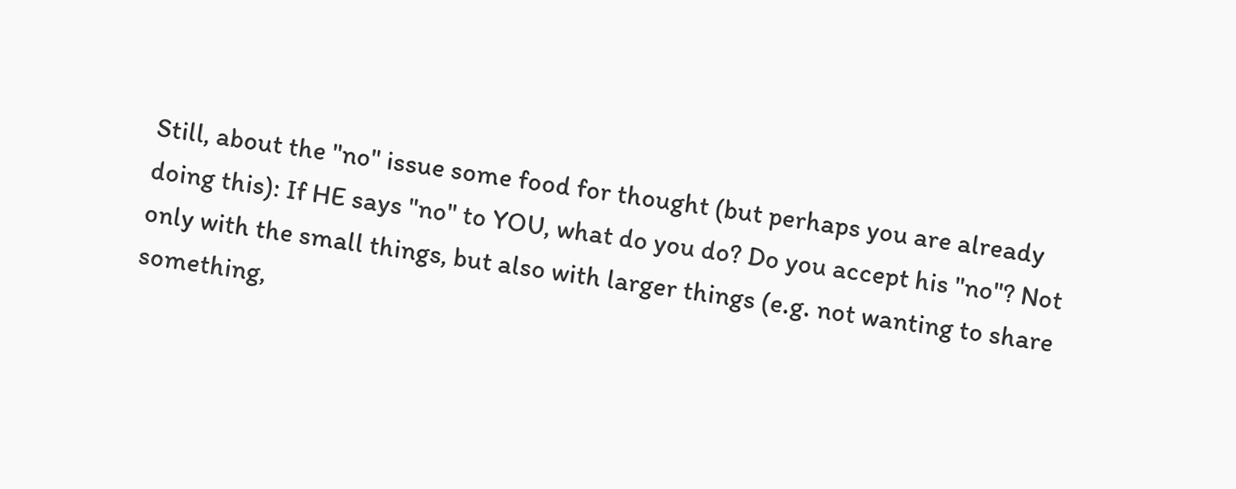Still, about the "no" issue some food for thought (but perhaps you are already doing this): If HE says "no" to YOU, what do you do? Do you accept his "no"? Not only with the small things, but also with larger things (e.g. not wanting to share something,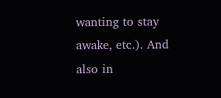wanting to stay awake, etc.). And also in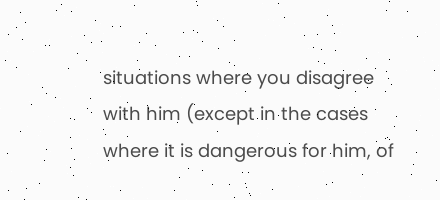situations where you disagree with him (except in the cases where it is dangerous for him, of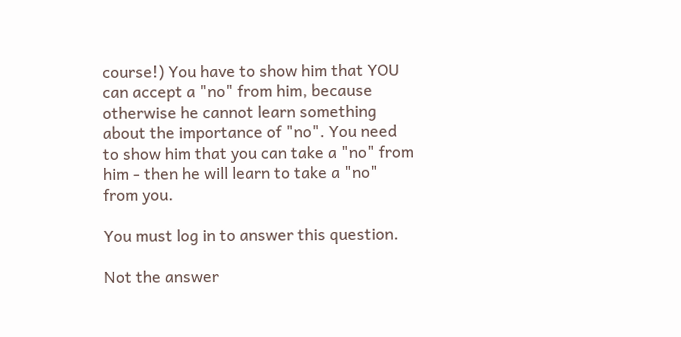course!) You have to show him that YOU can accept a "no" from him, because otherwise he cannot learn something about the importance of "no". You need to show him that you can take a "no" from him - then he will learn to take a "no" from you.

You must log in to answer this question.

Not the answer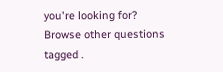you're looking for? Browse other questions tagged .